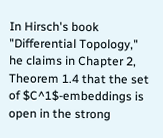In Hirsch's book "Differential Topology," he claims in Chapter 2, Theorem 1.4 that the set of $C^1$-embeddings is open in the strong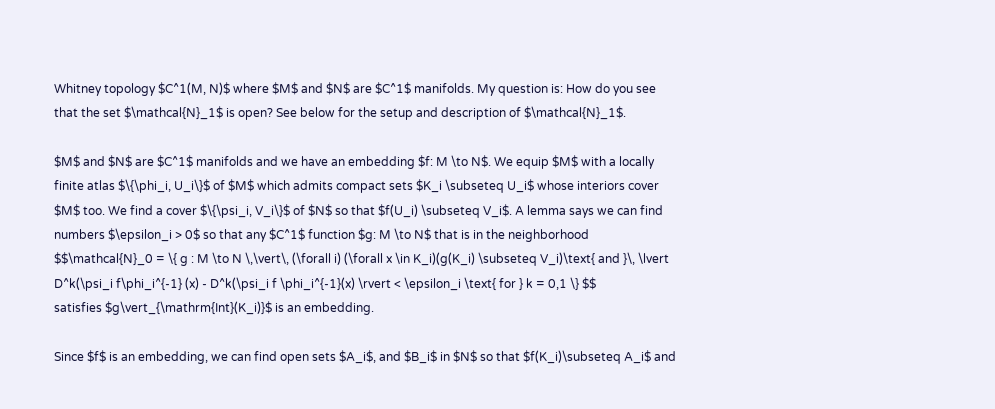Whitney topology $C^1(M, N)$ where $M$ and $N$ are $C^1$ manifolds. My question is: How do you see that the set $\mathcal{N}_1$ is open? See below for the setup and description of $\mathcal{N}_1$.

$M$ and $N$ are $C^1$ manifolds and we have an embedding $f: M \to N$. We equip $M$ with a locally finite atlas $\{\phi_i, U_i\}$ of $M$ which admits compact sets $K_i \subseteq U_i$ whose interiors cover $M$ too. We find a cover $\{\psi_i, V_i\}$ of $N$ so that $f(U_i) \subseteq V_i$. A lemma says we can find numbers $\epsilon_i > 0$ so that any $C^1$ function $g: M \to N$ that is in the neighborhood $$\mathcal{N}_0 = \{ g : M \to N \,\vert\, (\forall i) (\forall x \in K_i)(g(K_i) \subseteq V_i)\text{ and }\, \lvert D^k(\psi_i f\phi_i^{-1} (x) - D^k(\psi_i f \phi_i^{-1}(x) \rvert < \epsilon_i \text{ for } k = 0,1 \} $$
satisfies $g\vert_{\mathrm{Int}(K_i)}$ is an embedding.

Since $f$ is an embedding, we can find open sets $A_i$, and $B_i$ in $N$ so that $f(K_i)\subseteq A_i$ and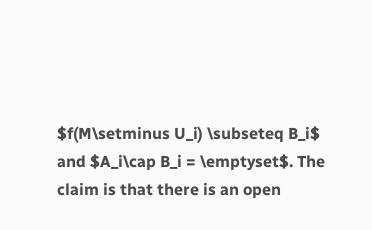$f(M\setminus U_i) \subseteq B_i$ and $A_i\cap B_i = \emptyset$. The claim is that there is an open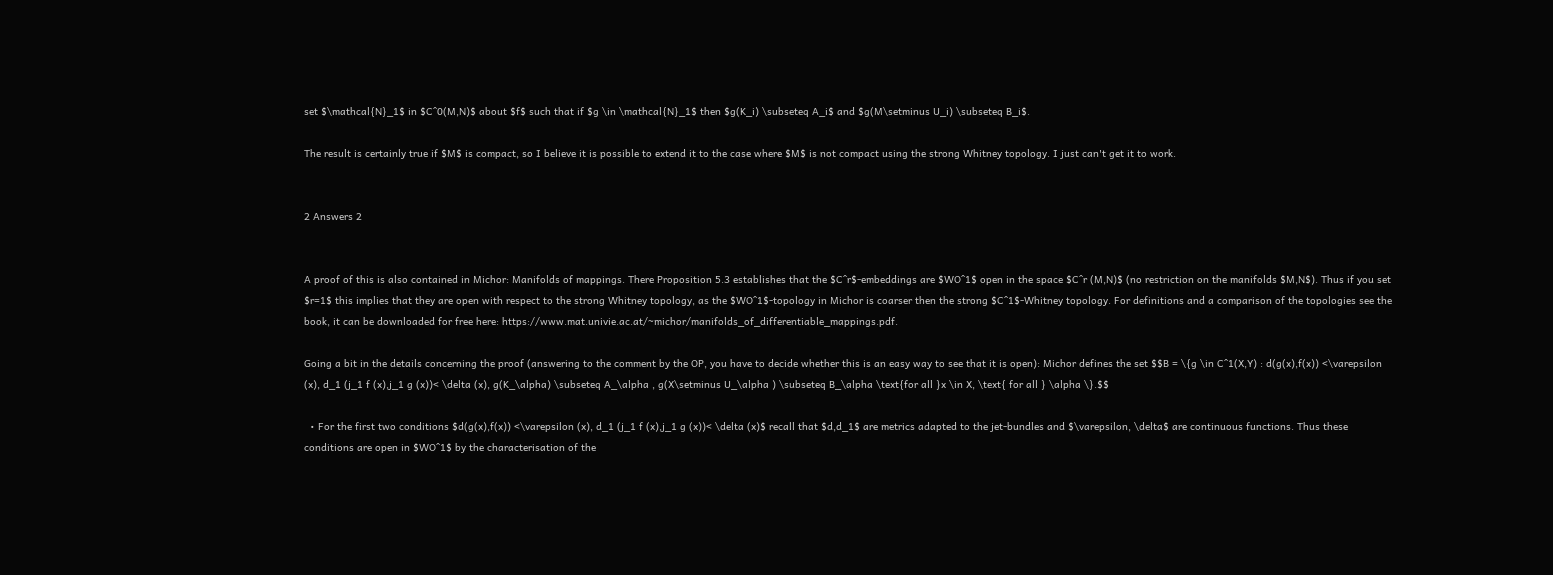set $\mathcal{N}_1$ in $C^0(M,N)$ about $f$ such that if $g \in \mathcal{N}_1$ then $g(K_i) \subseteq A_i$ and $g(M\setminus U_i) \subseteq B_i$.

The result is certainly true if $M$ is compact, so I believe it is possible to extend it to the case where $M$ is not compact using the strong Whitney topology. I just can't get it to work.


2 Answers 2


A proof of this is also contained in Michor: Manifolds of mappings. There Proposition 5.3 establishes that the $C^r$-embeddings are $WO^1$ open in the space $C^r (M,N)$ (no restriction on the manifolds $M,N$). Thus if you set $r=1$ this implies that they are open with respect to the strong Whitney topology, as the $WO^1$-topology in Michor is coarser then the strong $C^1$-Whitney topology. For definitions and a comparison of the topologies see the book, it can be downloaded for free here: https://www.mat.univie.ac.at/~michor/manifolds_of_differentiable_mappings.pdf.

Going a bit in the details concerning the proof (answering to the comment by the OP, you have to decide whether this is an easy way to see that it is open): Michor defines the set $$B = \{g \in C^1(X,Y) : d(g(x),f(x)) <\varepsilon (x), d_1 (j_1 f (x),j_1 g (x))< \delta (x), g(K_\alpha) \subseteq A_\alpha , g(X\setminus U_\alpha ) \subseteq B_\alpha \text{for all }x \in X, \text{ for all } \alpha \}.$$

  • For the first two conditions $d(g(x),f(x)) <\varepsilon (x), d_1 (j_1 f (x),j_1 g (x))< \delta (x)$ recall that $d,d_1$ are metrics adapted to the jet-bundles and $\varepsilon, \delta$ are continuous functions. Thus these conditions are open in $WO^1$ by the characterisation of the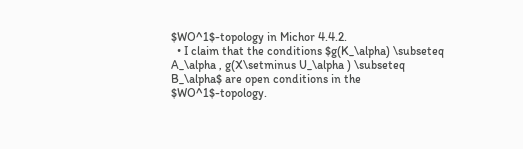$WO^1$-topology in Michor 4.4.2.
  • I claim that the conditions $g(K_\alpha) \subseteq A_\alpha , g(X\setminus U_\alpha ) \subseteq B_\alpha$ are open conditions in the $WO^1$-topology.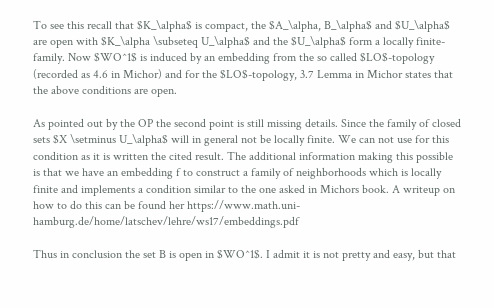To see this recall that $K_\alpha$ is compact, the $A_\alpha, B_\alpha$ and $U_\alpha$ are open with $K_\alpha \subseteq U_\alpha$ and the $U_\alpha$ form a locally finite-family. Now $WO^1$ is induced by an embedding from the so called $LO$-topology (recorded as 4.6 in Michor) and for the $LO$-topology, 3.7 Lemma in Michor states that the above conditions are open.

As pointed out by the OP the second point is still missing details. Since the family of closed sets $X \setminus U_\alpha$ will in general not be locally finite. We can not use for this condition as it is written the cited result. The additional information making this possible is that we have an embedding f to construct a family of neighborhoods which is locally finite and implements a condition similar to the one asked in Michors book. A writeup on how to do this can be found her https://www.math.uni-hamburg.de/home/latschev/lehre/ws17/embeddings.pdf

Thus in conclusion the set B is open in $WO^1$. I admit it is not pretty and easy, but that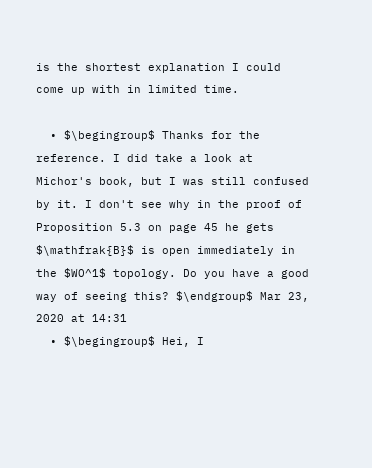is the shortest explanation I could come up with in limited time.

  • $\begingroup$ Thanks for the reference. I did take a look at Michor's book, but I was still confused by it. I don't see why in the proof of Proposition 5.3 on page 45 he gets $\mathfrak{B}$ is open immediately in the $WO^1$ topology. Do you have a good way of seeing this? $\endgroup$ Mar 23, 2020 at 14:31
  • $\begingroup$ Hei, I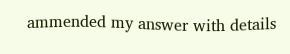ammended my answer with details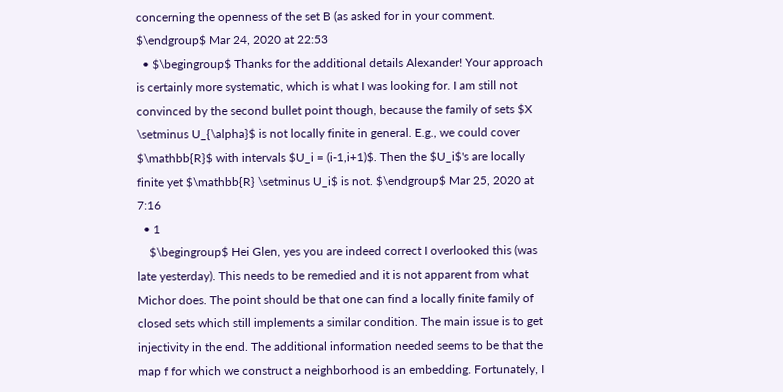concerning the openness of the set B (as asked for in your comment. $\endgroup$ Mar 24, 2020 at 22:53
  • $\begingroup$ Thanks for the additional details Alexander! Your approach is certainly more systematic, which is what I was looking for. I am still not convinced by the second bullet point though, because the family of sets $X \setminus U_{\alpha}$ is not locally finite in general. E.g., we could cover $\mathbb{R}$ with intervals $U_i = (i-1,i+1)$. Then the $U_i$'s are locally finite yet $\mathbb{R} \setminus U_i$ is not. $\endgroup$ Mar 25, 2020 at 7:16
  • 1
    $\begingroup$ Hei Glen, yes you are indeed correct I overlooked this (was late yesterday). This needs to be remedied and it is not apparent from what Michor does. The point should be that one can find a locally finite family of closed sets which still implements a similar condition. The main issue is to get injectivity in the end. The additional information needed seems to be that the map f for which we construct a neighborhood is an embedding. Fortunately, I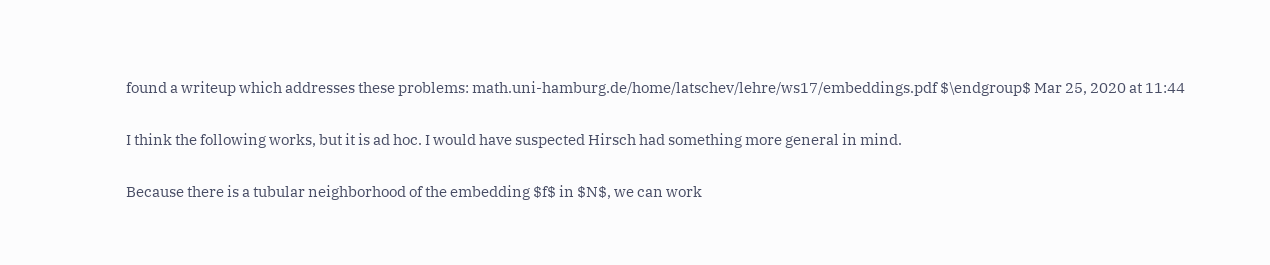found a writeup which addresses these problems: math.uni-hamburg.de/home/latschev/lehre/ws17/embeddings.pdf $\endgroup$ Mar 25, 2020 at 11:44

I think the following works, but it is ad hoc. I would have suspected Hirsch had something more general in mind.

Because there is a tubular neighborhood of the embedding $f$ in $N$, we can work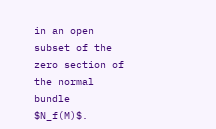in an open subset of the zero section of the normal bundle $N_f(M)$.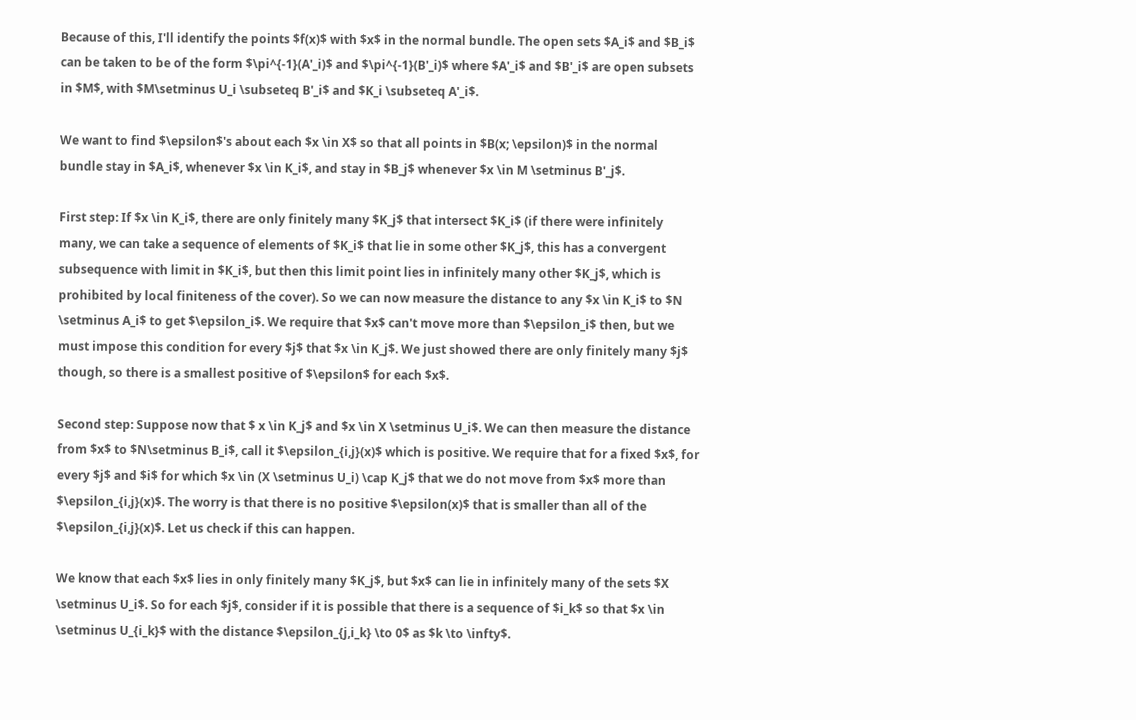Because of this, I'll identify the points $f(x)$ with $x$ in the normal bundle. The open sets $A_i$ and $B_i$ can be taken to be of the form $\pi^{-1}(A'_i)$ and $\pi^{-1}(B'_i)$ where $A'_i$ and $B'_i$ are open subsets in $M$, with $M\setminus U_i \subseteq B'_i$ and $K_i \subseteq A'_i$.

We want to find $\epsilon$'s about each $x \in X$ so that all points in $B(x; \epsilon)$ in the normal bundle stay in $A_i$, whenever $x \in K_i$, and stay in $B_j$ whenever $x \in M \setminus B'_j$.

First step: If $x \in K_i$, there are only finitely many $K_j$ that intersect $K_i$ (if there were infinitely many, we can take a sequence of elements of $K_i$ that lie in some other $K_j$, this has a convergent subsequence with limit in $K_i$, but then this limit point lies in infinitely many other $K_j$, which is prohibited by local finiteness of the cover). So we can now measure the distance to any $x \in K_i$ to $N \setminus A_i$ to get $\epsilon_i$. We require that $x$ can't move more than $\epsilon_i$ then, but we must impose this condition for every $j$ that $x \in K_j$. We just showed there are only finitely many $j$ though, so there is a smallest positive of $\epsilon$ for each $x$.

Second step: Suppose now that $ x \in K_j$ and $x \in X \setminus U_i$. We can then measure the distance from $x$ to $N\setminus B_i$, call it $\epsilon_{i,j}(x)$ which is positive. We require that for a fixed $x$, for every $j$ and $i$ for which $x \in (X \setminus U_i) \cap K_j$ that we do not move from $x$ more than $\epsilon_{i,j}(x)$. The worry is that there is no positive $\epsilon(x)$ that is smaller than all of the $\epsilon_{i,j}(x)$. Let us check if this can happen.

We know that each $x$ lies in only finitely many $K_j$, but $x$ can lie in infinitely many of the sets $X \setminus U_i$. So for each $j$, consider if it is possible that there is a sequence of $i_k$ so that $x \in \setminus U_{i_k}$ with the distance $\epsilon_{j,i_k} \to 0$ as $k \to \infty$.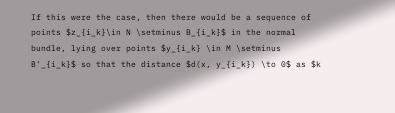If this were the case, then there would be a sequence of points $z_{i_k}\in N \setminus B_{i_k}$ in the normal bundle, lying over points $y_{i_k} \in M \setminus B'_{i_k}$ so that the distance $d(x, y_{i_k}) \to 0$ as $k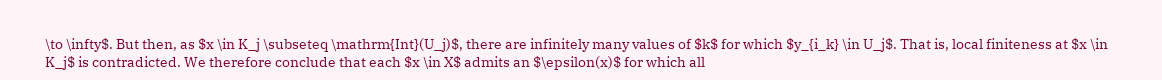\to \infty$. But then, as $x \in K_j \subseteq \mathrm{Int}(U_j)$, there are infinitely many values of $k$ for which $y_{i_k} \in U_j$. That is, local finiteness at $x \in K_j$ is contradicted. We therefore conclude that each $x \in X$ admits an $\epsilon(x)$ for which all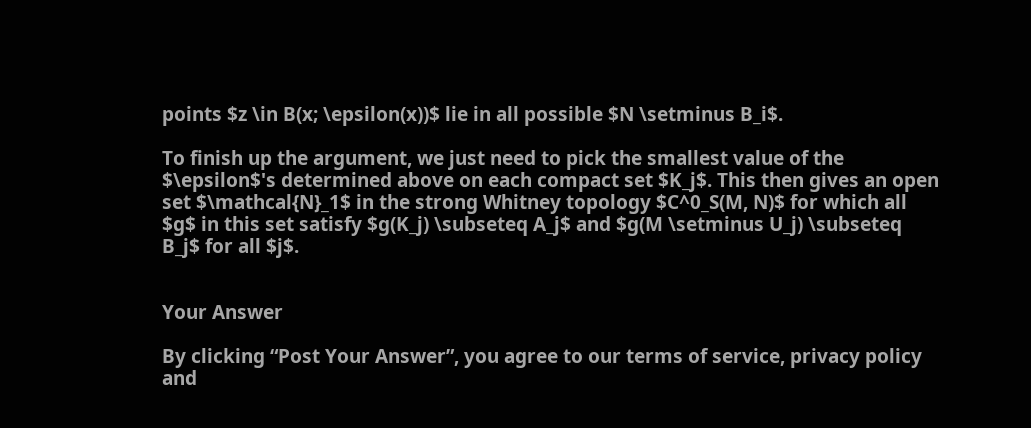points $z \in B(x; \epsilon(x))$ lie in all possible $N \setminus B_i$.

To finish up the argument, we just need to pick the smallest value of the $\epsilon$'s determined above on each compact set $K_j$. This then gives an open set $\mathcal{N}_1$ in the strong Whitney topology $C^0_S(M, N)$ for which all $g$ in this set satisfy $g(K_j) \subseteq A_j$ and $g(M \setminus U_j) \subseteq B_j$ for all $j$.


Your Answer

By clicking “Post Your Answer”, you agree to our terms of service, privacy policy and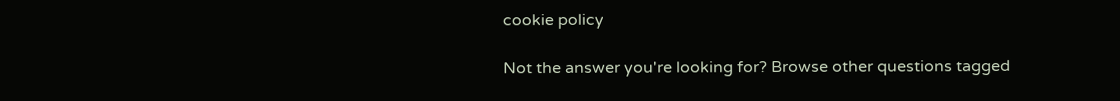cookie policy

Not the answer you're looking for? Browse other questions tagged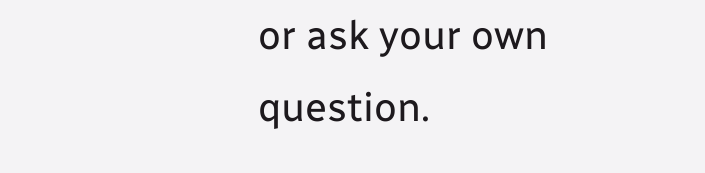or ask your own question.